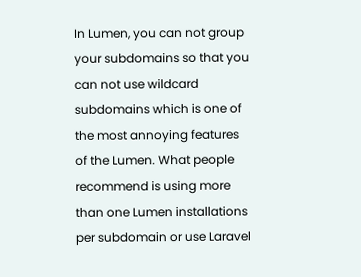In Lumen, you can not group your subdomains so that you can not use wildcard subdomains which is one of the most annoying features of the Lumen. What people recommend is using more than one Lumen installations per subdomain or use Laravel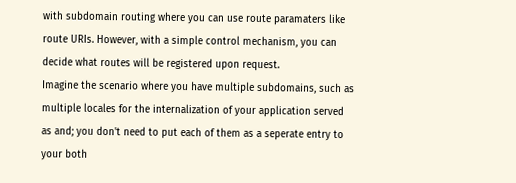with subdomain routing where you can use route paramaters like route URIs. However, with a simple control mechanism, you can decide what routes will be registered upon request.
Imagine the scenario where you have multiple subdomains, such as multiple locales for the internalization of your application served as and; you don't need to put each of them as a seperate entry to your both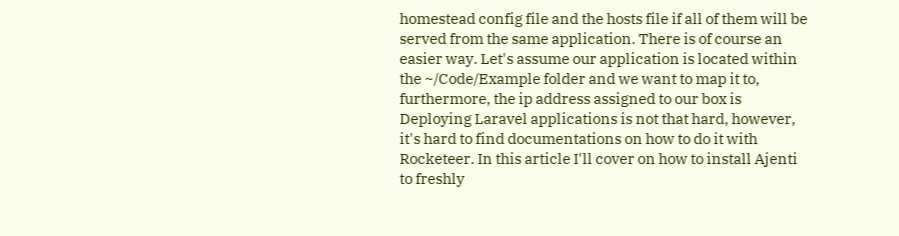homestead config file and the hosts file if all of them will be served from the same application. There is of course an easier way. Let's assume our application is located within the ~/Code/Example folder and we want to map it to, furthermore, the ip address assigned to our box is
Deploying Laravel applications is not that hard, however, it's hard to find documentations on how to do it with Rocketeer. In this article I'll cover on how to install Ajenti to freshly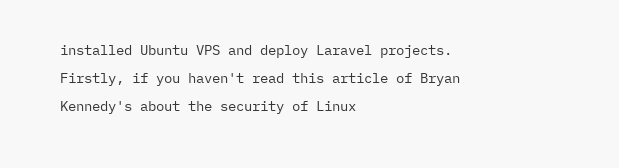installed Ubuntu VPS and deploy Laravel projects. Firstly, if you haven't read this article of Bryan Kennedy's about the security of Linux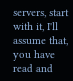servers, start with it, I'll assume that, you have read and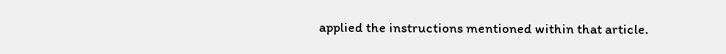applied the instructions mentioned within that article.